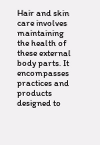Hair and skin care involves maintaining the health of these external body parts. It encompasses practices and products designed to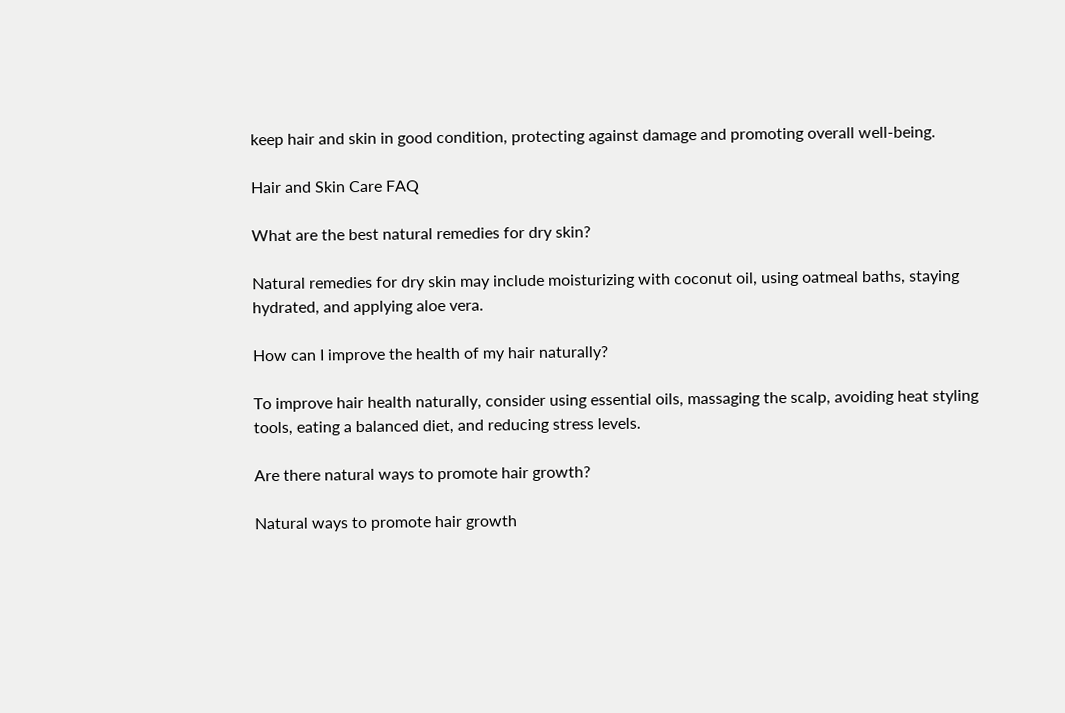keep hair and skin in good condition, protecting against damage and promoting overall well-being.

Hair and Skin Care FAQ

What are the best natural remedies for dry skin?

Natural remedies for dry skin may include moisturizing with coconut oil, using oatmeal baths, staying hydrated, and applying aloe vera.

How can I improve the health of my hair naturally?

To improve hair health naturally, consider using essential oils, massaging the scalp, avoiding heat styling tools, eating a balanced diet, and reducing stress levels.

Are there natural ways to promote hair growth?

Natural ways to promote hair growth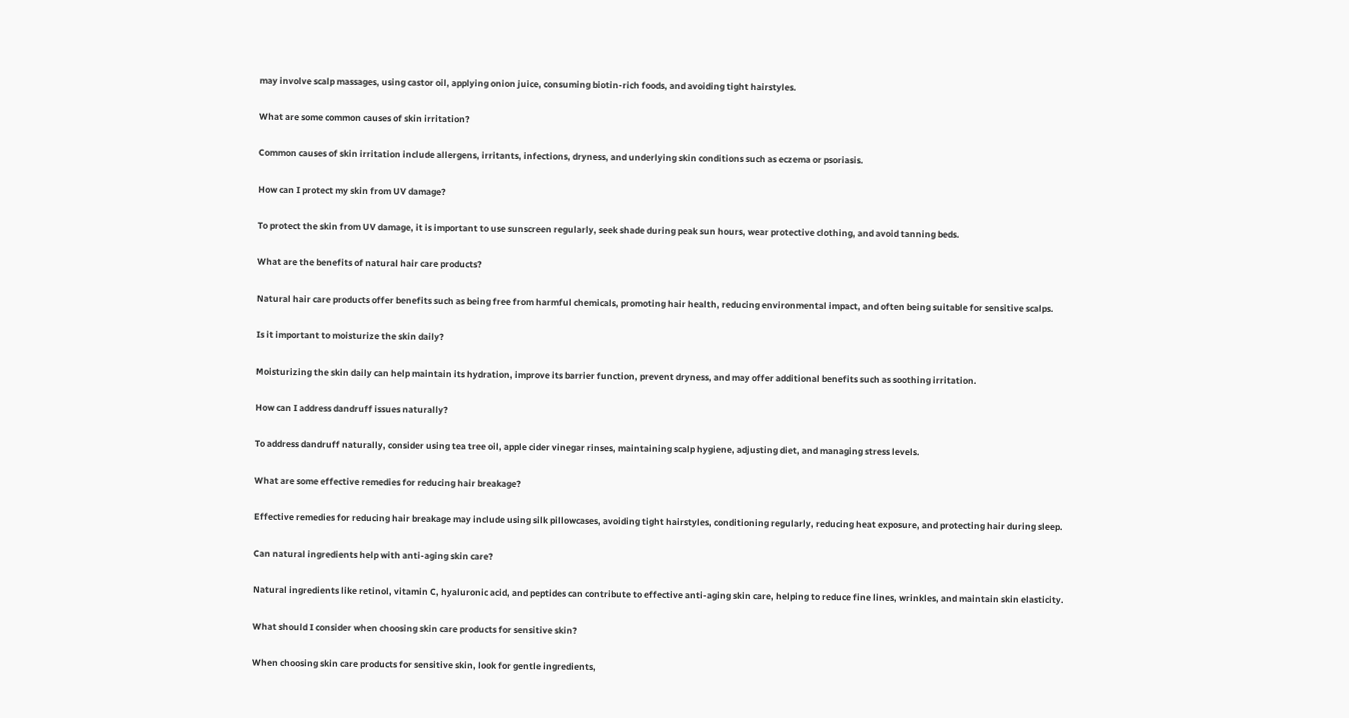may involve scalp massages, using castor oil, applying onion juice, consuming biotin-rich foods, and avoiding tight hairstyles.

What are some common causes of skin irritation?

Common causes of skin irritation include allergens, irritants, infections, dryness, and underlying skin conditions such as eczema or psoriasis.

How can I protect my skin from UV damage?

To protect the skin from UV damage, it is important to use sunscreen regularly, seek shade during peak sun hours, wear protective clothing, and avoid tanning beds.

What are the benefits of natural hair care products?

Natural hair care products offer benefits such as being free from harmful chemicals, promoting hair health, reducing environmental impact, and often being suitable for sensitive scalps.

Is it important to moisturize the skin daily?

Moisturizing the skin daily can help maintain its hydration, improve its barrier function, prevent dryness, and may offer additional benefits such as soothing irritation.

How can I address dandruff issues naturally?

To address dandruff naturally, consider using tea tree oil, apple cider vinegar rinses, maintaining scalp hygiene, adjusting diet, and managing stress levels.

What are some effective remedies for reducing hair breakage?

Effective remedies for reducing hair breakage may include using silk pillowcases, avoiding tight hairstyles, conditioning regularly, reducing heat exposure, and protecting hair during sleep.

Can natural ingredients help with anti-aging skin care?

Natural ingredients like retinol, vitamin C, hyaluronic acid, and peptides can contribute to effective anti-aging skin care, helping to reduce fine lines, wrinkles, and maintain skin elasticity.

What should I consider when choosing skin care products for sensitive skin?

When choosing skin care products for sensitive skin, look for gentle ingredients,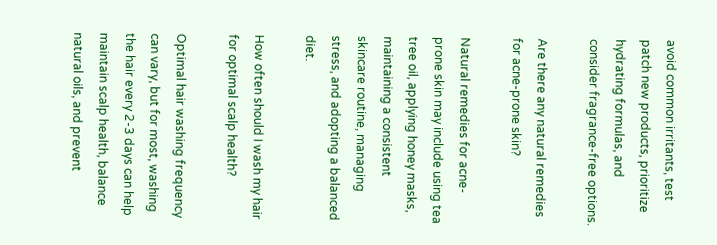avoid common irritants, test patch new products, prioritize hydrating formulas, and consider fragrance-free options.

Are there any natural remedies for acne-prone skin?

Natural remedies for acne-prone skin may include using tea tree oil, applying honey masks, maintaining a consistent skincare routine, managing stress, and adopting a balanced diet.

How often should I wash my hair for optimal scalp health?

Optimal hair washing frequency can vary, but for most, washing the hair every 2-3 days can help maintain scalp health, balance natural oils, and prevent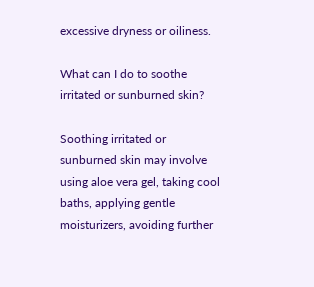excessive dryness or oiliness.

What can I do to soothe irritated or sunburned skin?

Soothing irritated or sunburned skin may involve using aloe vera gel, taking cool baths, applying gentle moisturizers, avoiding further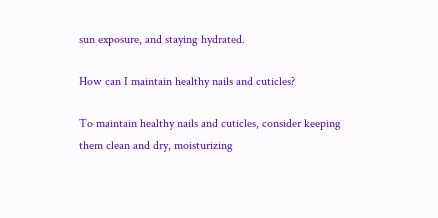sun exposure, and staying hydrated.

How can I maintain healthy nails and cuticles?

To maintain healthy nails and cuticles, consider keeping them clean and dry, moisturizing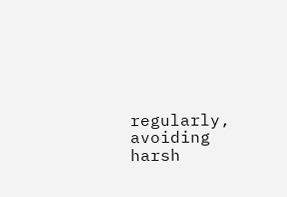regularly, avoiding harsh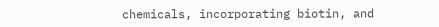chemicals, incorporating biotin, and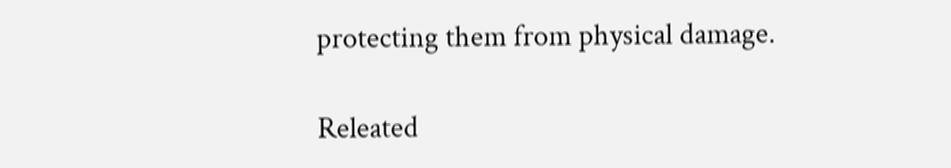protecting them from physical damage.

Releated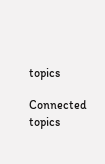topics

Connected topics